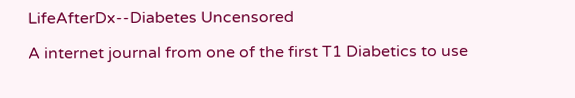LifeAfterDx--Diabetes Uncensored

A internet journal from one of the first T1 Diabetics to use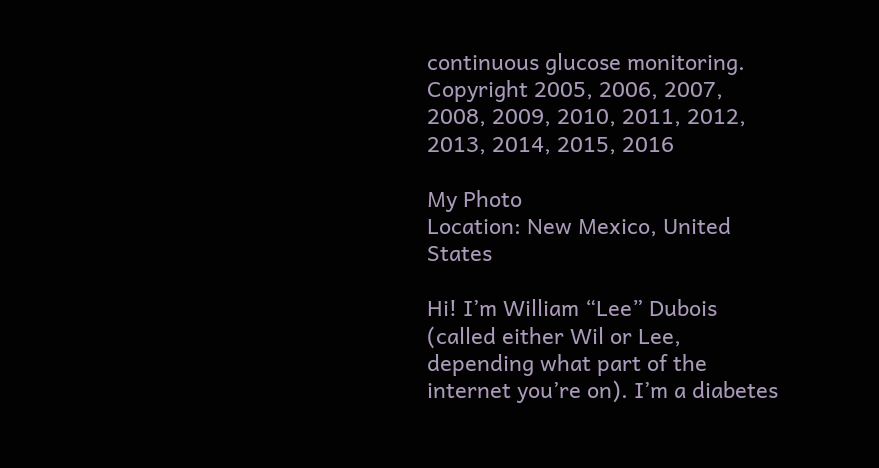continuous glucose monitoring. Copyright 2005, 2006, 2007, 2008, 2009, 2010, 2011, 2012, 2013, 2014, 2015, 2016

My Photo
Location: New Mexico, United States

Hi! I’m William “Lee” Dubois (called either Wil or Lee, depending what part of the internet you’re on). I’m a diabetes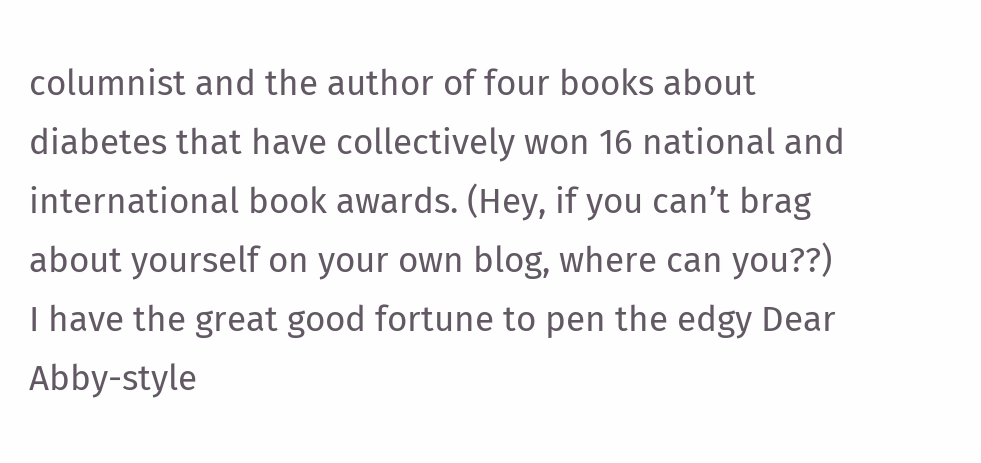columnist and the author of four books about diabetes that have collectively won 16 national and international book awards. (Hey, if you can’t brag about yourself on your own blog, where can you??) I have the great good fortune to pen the edgy Dear Abby-style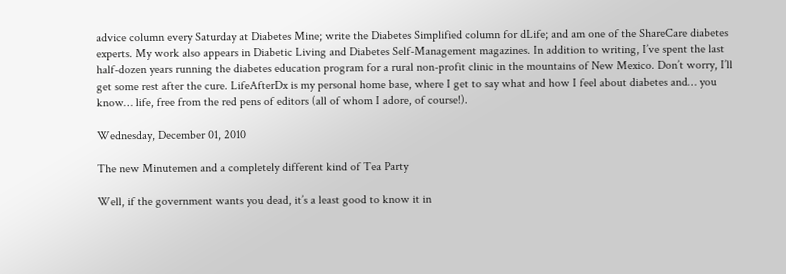advice column every Saturday at Diabetes Mine; write the Diabetes Simplified column for dLife; and am one of the ShareCare diabetes experts. My work also appears in Diabetic Living and Diabetes Self-Management magazines. In addition to writing, I’ve spent the last half-dozen years running the diabetes education program for a rural non-profit clinic in the mountains of New Mexico. Don’t worry, I’ll get some rest after the cure. LifeAfterDx is my personal home base, where I get to say what and how I feel about diabetes and… you know… life, free from the red pens of editors (all of whom I adore, of course!).

Wednesday, December 01, 2010

The new Minutemen and a completely different kind of Tea Party

Well, if the government wants you dead, it’s a least good to know it in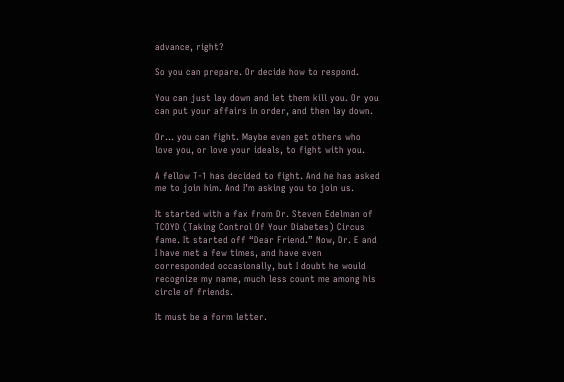advance, right?

So you can prepare. Or decide how to respond.

You can just lay down and let them kill you. Or you can put your affairs in order, and then lay down.

Or… you can fight. Maybe even get others who love you, or love your ideals, to fight with you.

A fellow T-1 has decided to fight. And he has asked me to join him. And I’m asking you to join us.

It started with a fax from Dr. Steven Edelman of TCOYD (Taking Control Of Your Diabetes) Circus fame. It started off “Dear Friend.” Now, Dr. E and I have met a few times, and have even corresponded occasionally, but I doubt he would recognize my name, much less count me among his circle of friends.

It must be a form letter.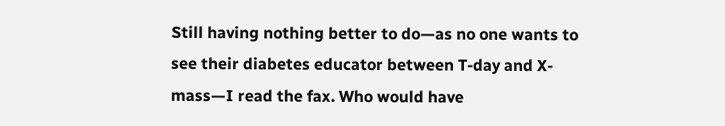Still having nothing better to do—as no one wants to see their diabetes educator between T-day and X-mass—I read the fax. Who would have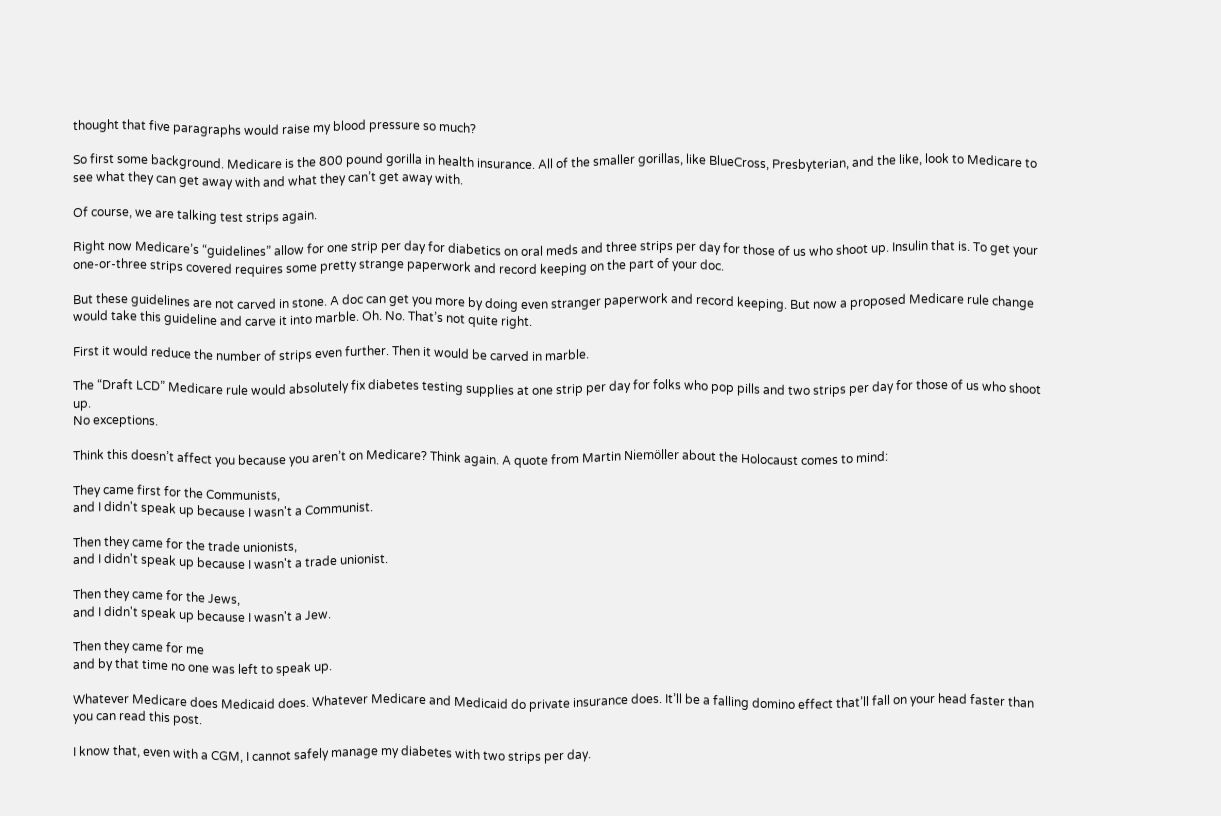thought that five paragraphs would raise my blood pressure so much?

So first some background. Medicare is the 800 pound gorilla in health insurance. All of the smaller gorillas, like BlueCross, Presbyterian, and the like, look to Medicare to see what they can get away with and what they can’t get away with.

Of course, we are talking test strips again.

Right now Medicare’s “guidelines” allow for one strip per day for diabetics on oral meds and three strips per day for those of us who shoot up. Insulin that is. To get your one-or-three strips covered requires some pretty strange paperwork and record keeping on the part of your doc.

But these guidelines are not carved in stone. A doc can get you more by doing even stranger paperwork and record keeping. But now a proposed Medicare rule change would take this guideline and carve it into marble. Oh. No. That’s not quite right.

First it would reduce the number of strips even further. Then it would be carved in marble.

The “Draft LCD” Medicare rule would absolutely fix diabetes testing supplies at one strip per day for folks who pop pills and two strips per day for those of us who shoot up.
No exceptions.

Think this doesn’t affect you because you aren’t on Medicare? Think again. A quote from Martin Niemöller about the Holocaust comes to mind:

They came first for the Communists,
and I didn't speak up because I wasn't a Communist.

Then they came for the trade unionists,
and I didn't speak up because I wasn't a trade unionist.

Then they came for the Jews,
and I didn't speak up because I wasn't a Jew.

Then they came for me
and by that time no one was left to speak up.

Whatever Medicare does Medicaid does. Whatever Medicare and Medicaid do private insurance does. It’ll be a falling domino effect that’ll fall on your head faster than you can read this post.

I know that, even with a CGM, I cannot safely manage my diabetes with two strips per day.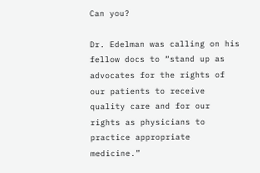Can you?

Dr. Edelman was calling on his fellow docs to “stand up as advocates for the rights of our patients to receive quality care and for our rights as physicians to practice appropriate medicine.”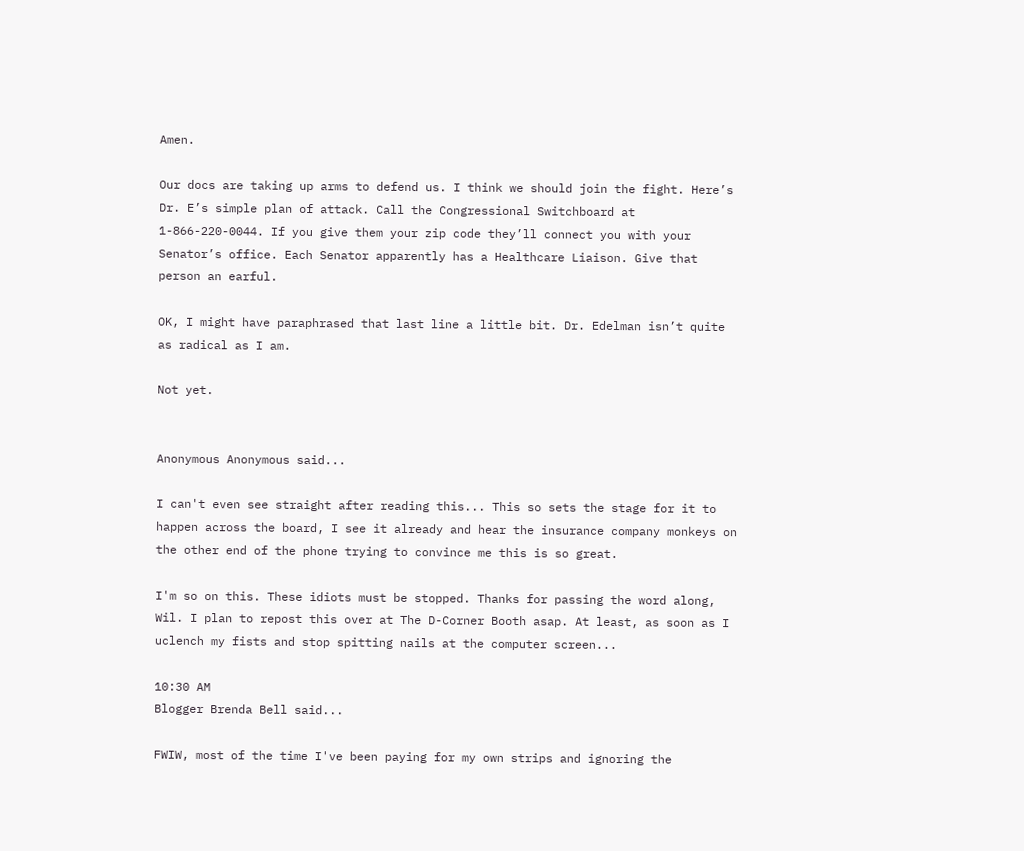Amen.

Our docs are taking up arms to defend us. I think we should join the fight. Here’s Dr. E’s simple plan of attack. Call the Congressional Switchboard at 1-866-220-0044. If you give them your zip code they’ll connect you with your Senator’s office. Each Senator apparently has a Healthcare Liaison. Give that person an earful.

OK, I might have paraphrased that last line a little bit. Dr. Edelman isn’t quite as radical as I am.

Not yet.


Anonymous Anonymous said...

I can't even see straight after reading this... This so sets the stage for it to happen across the board, I see it already and hear the insurance company monkeys on the other end of the phone trying to convince me this is so great.

I'm so on this. These idiots must be stopped. Thanks for passing the word along, Wil. I plan to repost this over at The D-Corner Booth asap. At least, as soon as I uclench my fists and stop spitting nails at the computer screen...

10:30 AM
Blogger Brenda Bell said...

FWIW, most of the time I've been paying for my own strips and ignoring the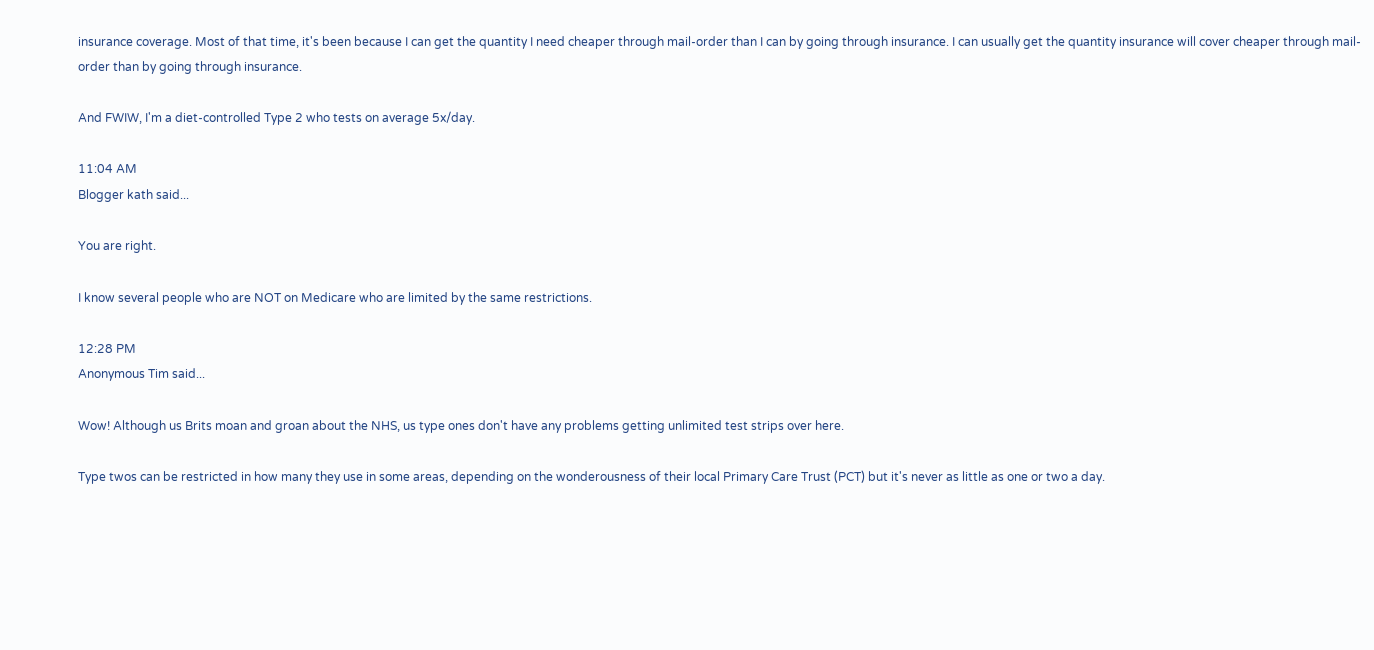insurance coverage. Most of that time, it's been because I can get the quantity I need cheaper through mail-order than I can by going through insurance. I can usually get the quantity insurance will cover cheaper through mail-order than by going through insurance.

And FWIW, I'm a diet-controlled Type 2 who tests on average 5x/day.

11:04 AM
Blogger kath said...

You are right.

I know several people who are NOT on Medicare who are limited by the same restrictions.

12:28 PM
Anonymous Tim said...

Wow! Although us Brits moan and groan about the NHS, us type ones don't have any problems getting unlimited test strips over here.

Type twos can be restricted in how many they use in some areas, depending on the wonderousness of their local Primary Care Trust (PCT) but it's never as little as one or two a day.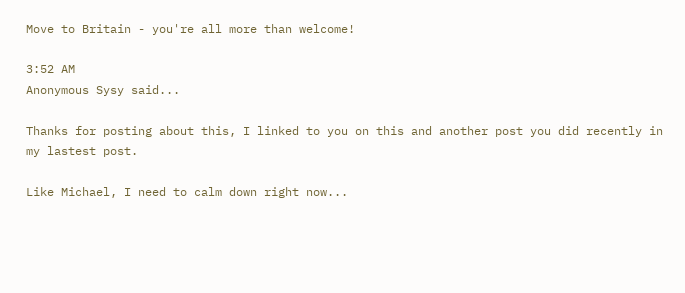Move to Britain - you're all more than welcome!

3:52 AM
Anonymous Sysy said...

Thanks for posting about this, I linked to you on this and another post you did recently in my lastest post.

Like Michael, I need to calm down right now...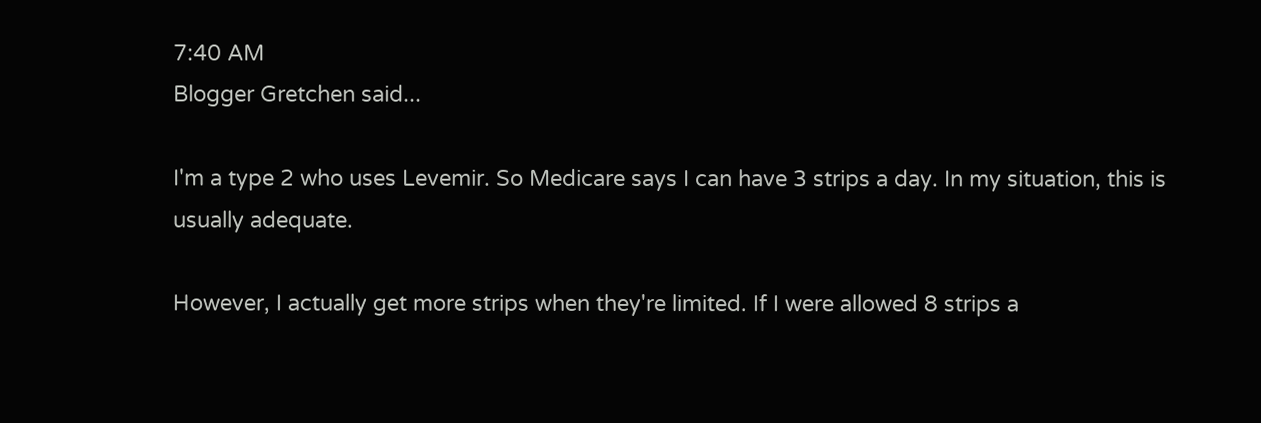7:40 AM
Blogger Gretchen said...

I'm a type 2 who uses Levemir. So Medicare says I can have 3 strips a day. In my situation, this is usually adequate.

However, I actually get more strips when they're limited. If I were allowed 8 strips a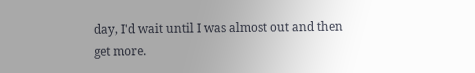day, I'd wait until I was almost out and then get more.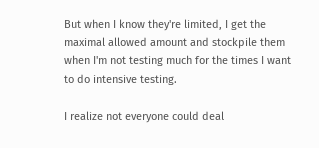But when I know they're limited, I get the maximal allowed amount and stockpile them when I'm not testing much for the times I want to do intensive testing.

I realize not everyone could deal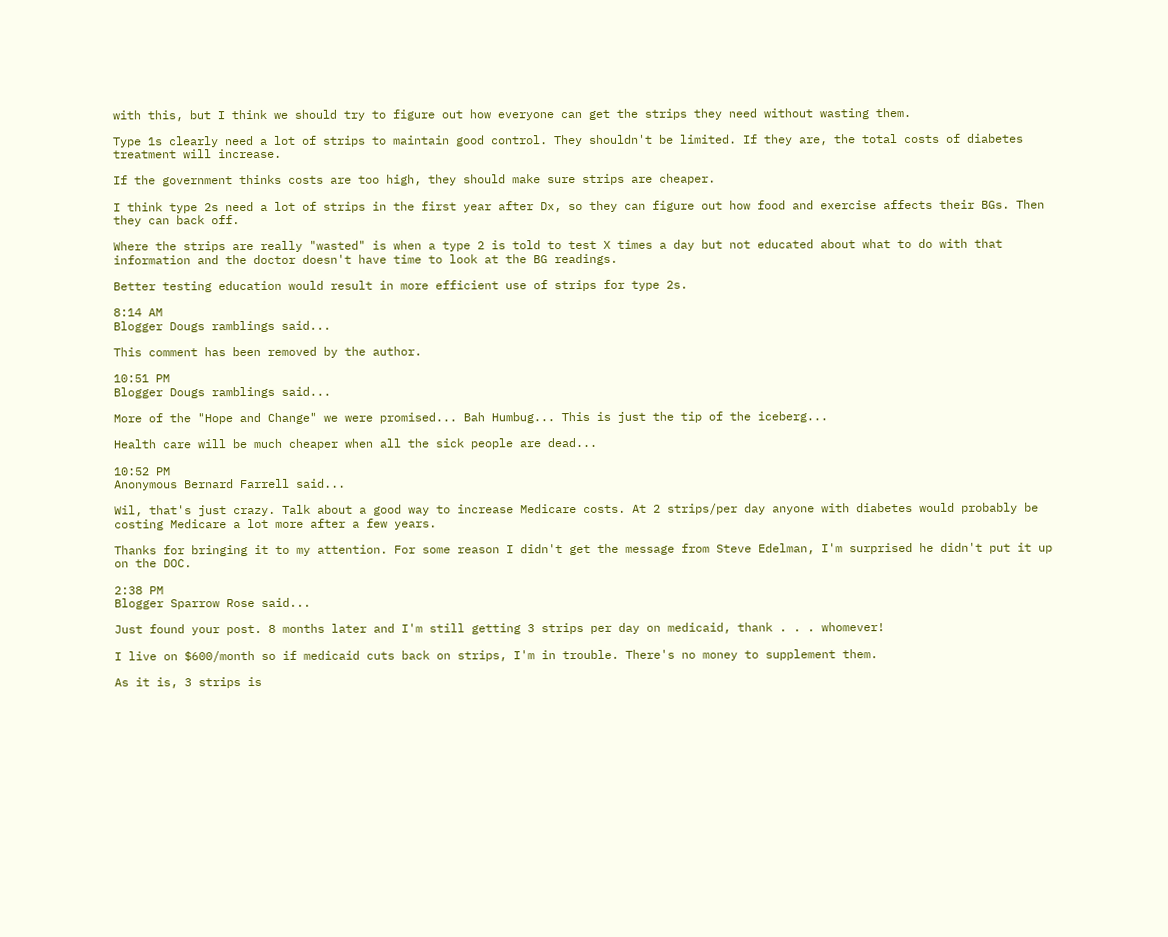with this, but I think we should try to figure out how everyone can get the strips they need without wasting them.

Type 1s clearly need a lot of strips to maintain good control. They shouldn't be limited. If they are, the total costs of diabetes treatment will increase.

If the government thinks costs are too high, they should make sure strips are cheaper.

I think type 2s need a lot of strips in the first year after Dx, so they can figure out how food and exercise affects their BGs. Then they can back off.

Where the strips are really "wasted" is when a type 2 is told to test X times a day but not educated about what to do with that information and the doctor doesn't have time to look at the BG readings.

Better testing education would result in more efficient use of strips for type 2s.

8:14 AM
Blogger Dougs ramblings said...

This comment has been removed by the author.

10:51 PM
Blogger Dougs ramblings said...

More of the "Hope and Change" we were promised... Bah Humbug... This is just the tip of the iceberg...

Health care will be much cheaper when all the sick people are dead...

10:52 PM
Anonymous Bernard Farrell said...

Wil, that's just crazy. Talk about a good way to increase Medicare costs. At 2 strips/per day anyone with diabetes would probably be costing Medicare a lot more after a few years.

Thanks for bringing it to my attention. For some reason I didn't get the message from Steve Edelman, I'm surprised he didn't put it up on the DOC.

2:38 PM
Blogger Sparrow Rose said...

Just found your post. 8 months later and I'm still getting 3 strips per day on medicaid, thank . . . whomever!

I live on $600/month so if medicaid cuts back on strips, I'm in trouble. There's no money to supplement them.

As it is, 3 strips is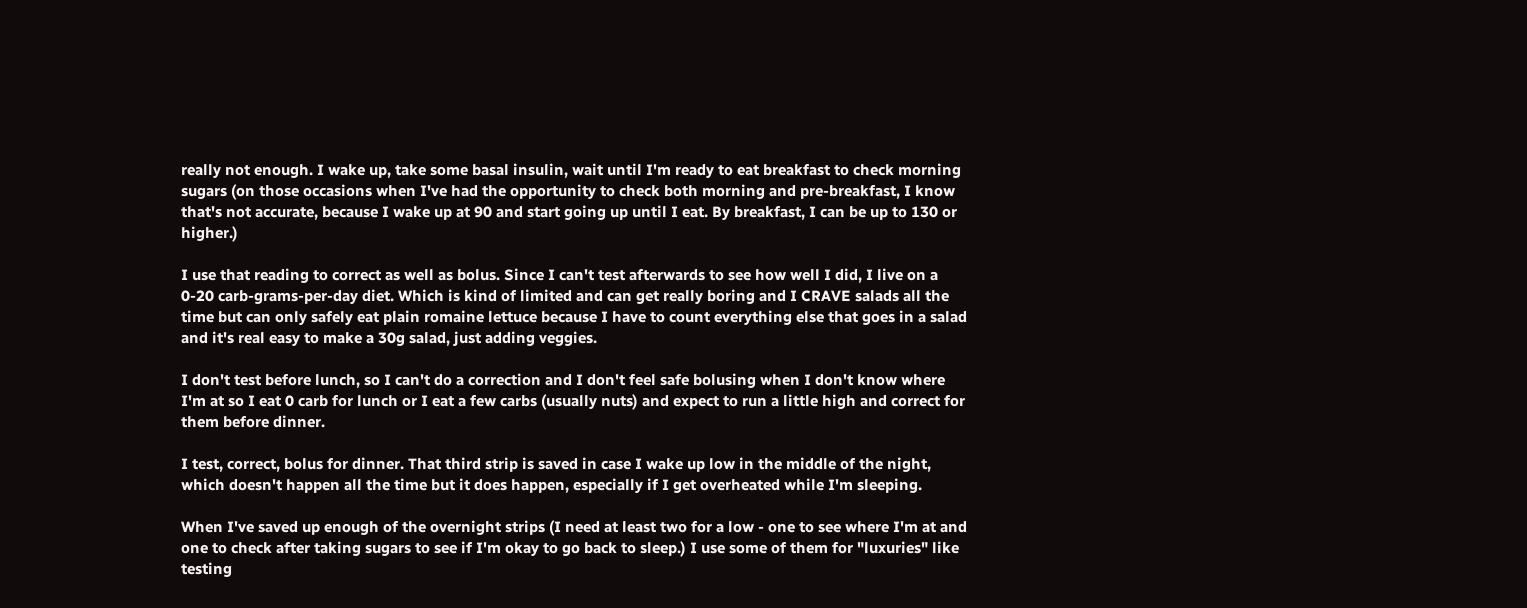really not enough. I wake up, take some basal insulin, wait until I'm ready to eat breakfast to check morning sugars (on those occasions when I've had the opportunity to check both morning and pre-breakfast, I know that's not accurate, because I wake up at 90 and start going up until I eat. By breakfast, I can be up to 130 or higher.)

I use that reading to correct as well as bolus. Since I can't test afterwards to see how well I did, I live on a 0-20 carb-grams-per-day diet. Which is kind of limited and can get really boring and I CRAVE salads all the time but can only safely eat plain romaine lettuce because I have to count everything else that goes in a salad and it's real easy to make a 30g salad, just adding veggies.

I don't test before lunch, so I can't do a correction and I don't feel safe bolusing when I don't know where I'm at so I eat 0 carb for lunch or I eat a few carbs (usually nuts) and expect to run a little high and correct for them before dinner.

I test, correct, bolus for dinner. That third strip is saved in case I wake up low in the middle of the night, which doesn't happen all the time but it does happen, especially if I get overheated while I'm sleeping.

When I've saved up enough of the overnight strips (I need at least two for a low - one to see where I'm at and one to check after taking sugars to see if I'm okay to go back to sleep.) I use some of them for "luxuries" like testing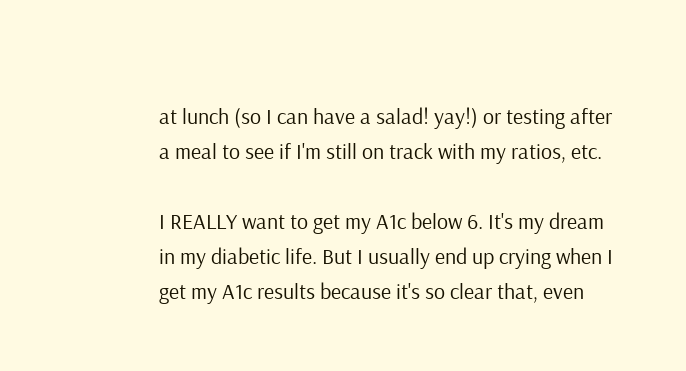at lunch (so I can have a salad! yay!) or testing after a meal to see if I'm still on track with my ratios, etc.

I REALLY want to get my A1c below 6. It's my dream in my diabetic life. But I usually end up crying when I get my A1c results because it's so clear that, even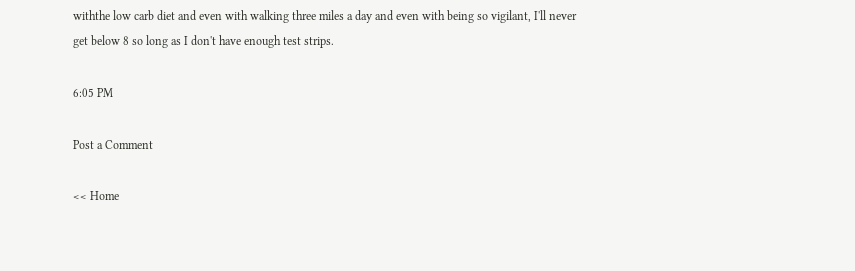withthe low carb diet and even with walking three miles a day and even with being so vigilant, I'll never get below 8 so long as I don't have enough test strips.

6:05 PM

Post a Comment

<< Home